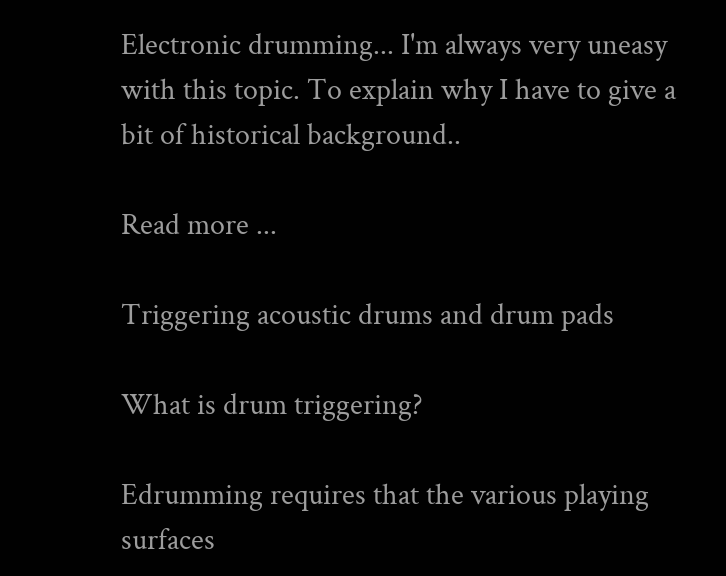Electronic drumming... I'm always very uneasy with this topic. To explain why I have to give a bit of historical background..

Read more ...

Triggering acoustic drums and drum pads

What is drum triggering?

Edrumming requires that the various playing surfaces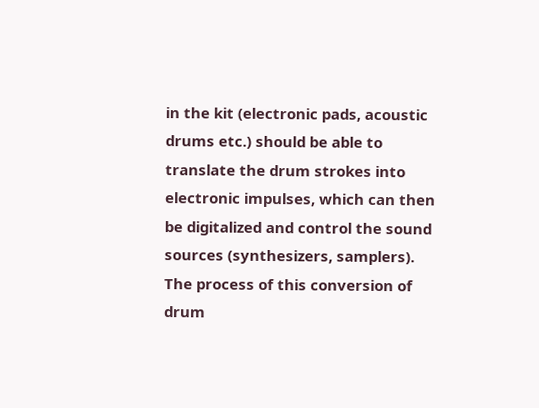in the kit (electronic pads, acoustic drums etc.) should be able to translate the drum strokes into electronic impulses, which can then be digitalized and control the sound sources (synthesizers, samplers). The process of this conversion of drum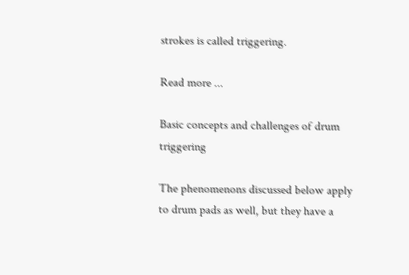strokes is called triggering.

Read more ...

Basic concepts and challenges of drum triggering

The phenomenons discussed below apply to drum pads as well, but they have a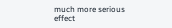much more serious effect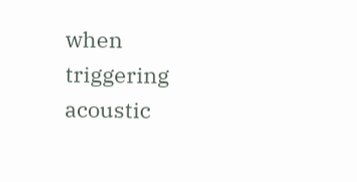when triggering acoustic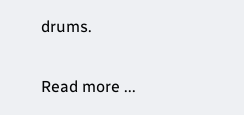drums.

Read more ...